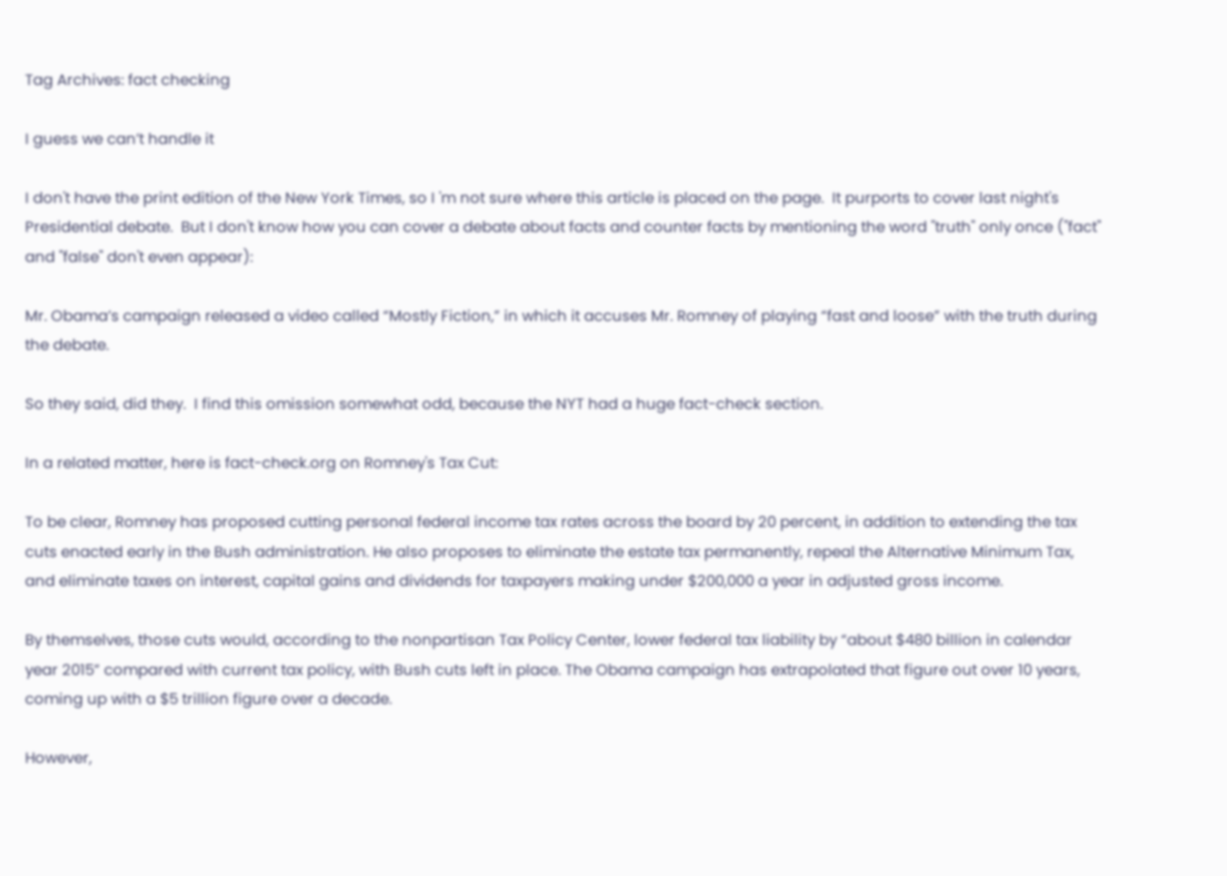Tag Archives: fact checking

I guess we can’t handle it

I don't have the print edition of the New York Times, so I 'm not sure where this article is placed on the page.  It purports to cover last night's Presidential debate.  But I don't know how you can cover a debate about facts and counter facts by mentioning the word "truth" only once ("fact" and "false" don't even appear):

Mr. Obama’s campaign released a video called “Mostly Fiction,” in which it accuses Mr. Romney of playing “fast and loose” with the truth during the debate.

So they said, did they.  I find this omission somewhat odd, because the NYT had a huge fact-check section.

In a related matter, here is fact-check.org on Romney's Tax Cut:

To be clear, Romney has proposed cutting personal federal income tax rates across the board by 20 percent, in addition to extending the tax cuts enacted early in the Bush administration. He also proposes to eliminate the estate tax permanently, repeal the Alternative Minimum Tax, and eliminate taxes on interest, capital gains and dividends for taxpayers making under $200,000 a year in adjusted gross income.

By themselves, those cuts would, according to the nonpartisan Tax Policy Center, lower federal tax liability by “about $480 billion in calendar year 2015” compared with current tax policy, with Bush cuts left in place. The Obama campaign has extrapolated that figure out over 10 years, coming up with a $5 trillion figure over a decade.

However,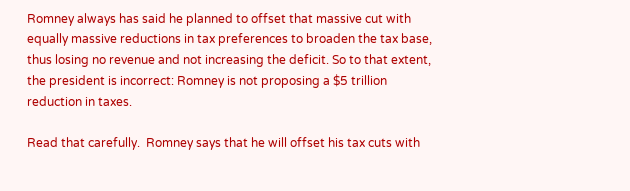Romney always has said he planned to offset that massive cut with equally massive reductions in tax preferences to broaden the tax base, thus losing no revenue and not increasing the deficit. So to that extent, the president is incorrect: Romney is not proposing a $5 trillion reduction in taxes.

Read that carefully.  Romney says that he will offset his tax cuts with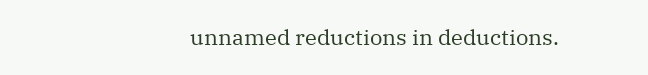unnamed reductions in deductions.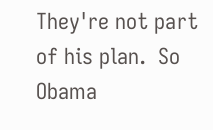They're not part of his plan.  So Obama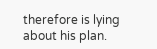therefore is lying about his plan.